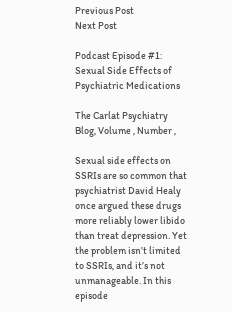Previous Post
Next Post

Podcast Episode #1: Sexual Side Effects of Psychiatric Medications

The Carlat Psychiatry Blog, Volume , Number ,

Sexual side effects on SSRIs are so common that psychiatrist David Healy once argued these drugs more reliably lower libido than treat depression. Yet the problem isn’t limited to SSRIs, and it’s not unmanageable. In this episode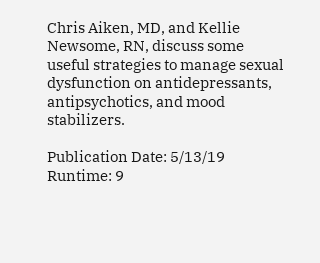Chris Aiken, MD, and Kellie Newsome, RN, discuss some useful strategies to manage sexual dysfunction on antidepressants, antipsychotics, and mood stabilizers.

Publication Date: 5/13/19
Runtime: 9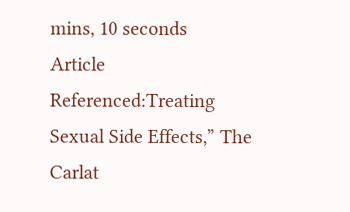mins, 10 seconds
Article Referenced:Treating Sexual Side Effects,” The Carlat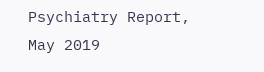Psychiatry Report, May 2019